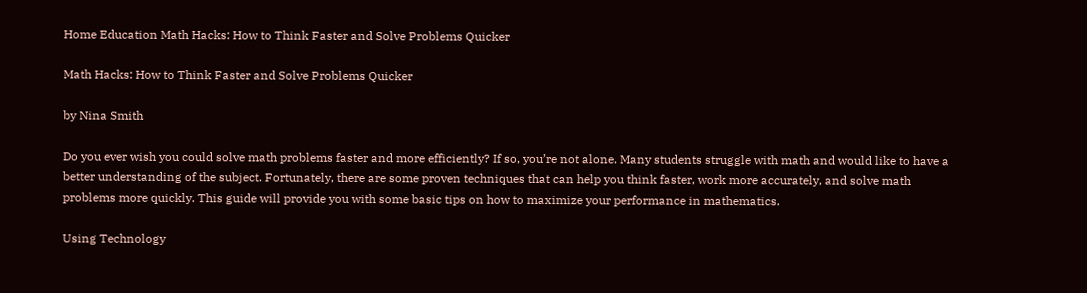Home Education Math Hacks: How to Think Faster and Solve Problems Quicker

Math Hacks: How to Think Faster and Solve Problems Quicker

by Nina Smith

Do you ever wish you could solve math problems faster and more efficiently? If so, you’re not alone. Many students struggle with math and would like to have a better understanding of the subject. Fortunately, there are some proven techniques that can help you think faster, work more accurately, and solve math problems more quickly. This guide will provide you with some basic tips on how to maximize your performance in mathematics.

Using Technology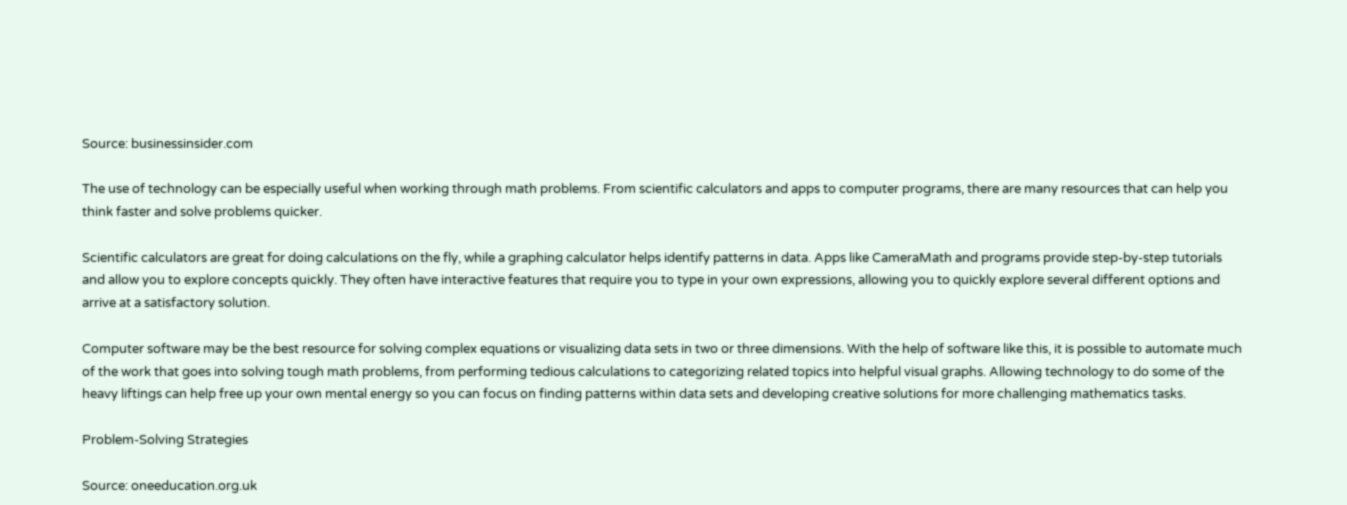Source: businessinsider.com

The use of technology can be especially useful when working through math problems. From scientific calculators and apps to computer programs, there are many resources that can help you think faster and solve problems quicker.

Scientific calculators are great for doing calculations on the fly, while a graphing calculator helps identify patterns in data. Apps like CameraMath and programs provide step-by-step tutorials and allow you to explore concepts quickly. They often have interactive features that require you to type in your own expressions, allowing you to quickly explore several different options and arrive at a satisfactory solution.

Computer software may be the best resource for solving complex equations or visualizing data sets in two or three dimensions. With the help of software like this, it is possible to automate much of the work that goes into solving tough math problems, from performing tedious calculations to categorizing related topics into helpful visual graphs. Allowing technology to do some of the heavy liftings can help free up your own mental energy so you can focus on finding patterns within data sets and developing creative solutions for more challenging mathematics tasks.

Problem-Solving Strategies

Source: oneeducation.org.uk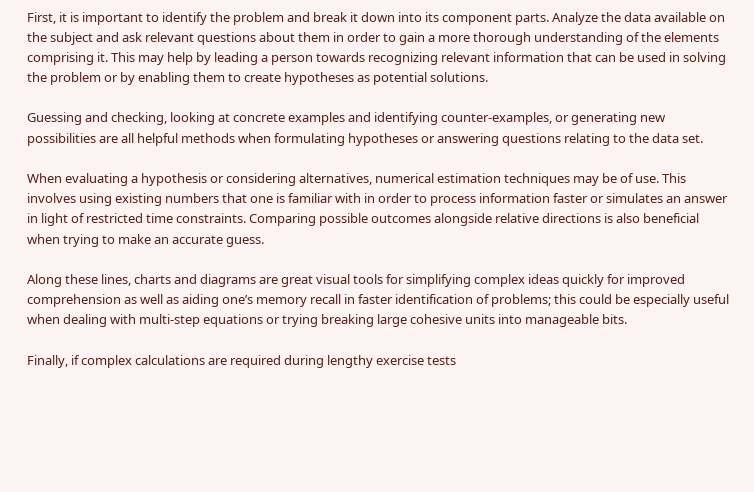First, it is important to identify the problem and break it down into its component parts. Analyze the data available on the subject and ask relevant questions about them in order to gain a more thorough understanding of the elements comprising it. This may help by leading a person towards recognizing relevant information that can be used in solving the problem or by enabling them to create hypotheses as potential solutions.

Guessing and checking, looking at concrete examples and identifying counter-examples, or generating new possibilities are all helpful methods when formulating hypotheses or answering questions relating to the data set.

When evaluating a hypothesis or considering alternatives, numerical estimation techniques may be of use. This involves using existing numbers that one is familiar with in order to process information faster or simulates an answer in light of restricted time constraints. Comparing possible outcomes alongside relative directions is also beneficial when trying to make an accurate guess.

Along these lines, charts and diagrams are great visual tools for simplifying complex ideas quickly for improved comprehension as well as aiding one’s memory recall in faster identification of problems; this could be especially useful when dealing with multi-step equations or trying breaking large cohesive units into manageable bits.

Finally, if complex calculations are required during lengthy exercise tests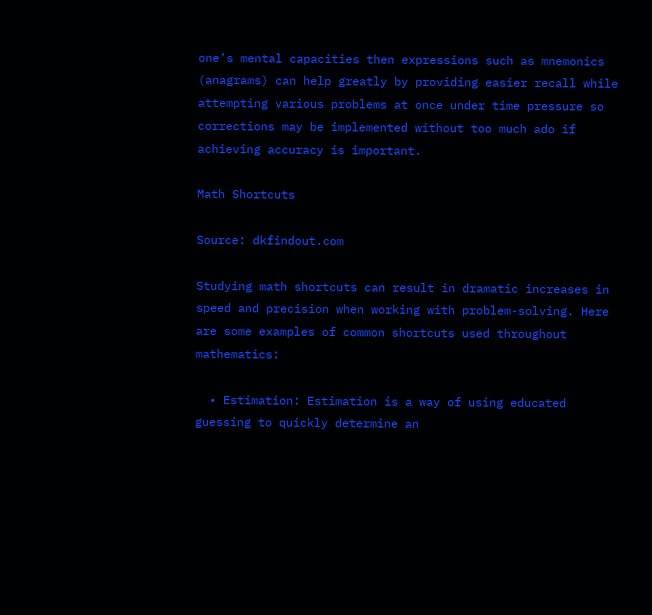one’s mental capacities then expressions such as mnemonics (anagrams) can help greatly by providing easier recall while attempting various problems at once under time pressure so corrections may be implemented without too much ado if achieving accuracy is important.

Math Shortcuts

Source: dkfindout.com

Studying math shortcuts can result in dramatic increases in speed and precision when working with problem-solving. Here are some examples of common shortcuts used throughout mathematics:

  • Estimation: Estimation is a way of using educated guessing to quickly determine an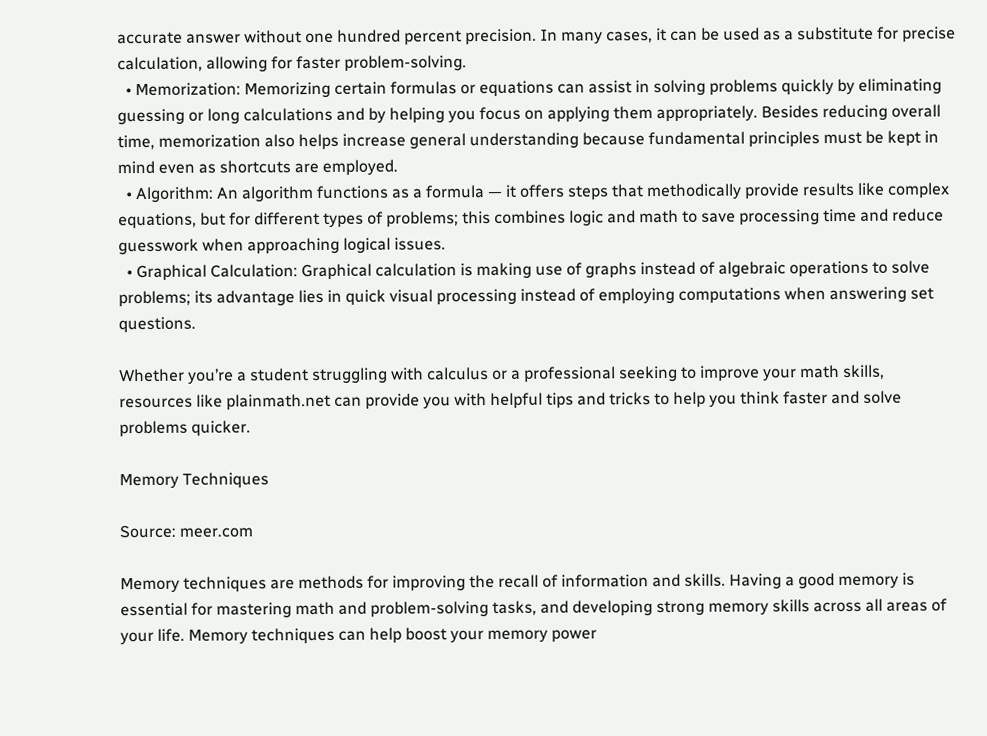accurate answer without one hundred percent precision. In many cases, it can be used as a substitute for precise calculation, allowing for faster problem-solving.
  • Memorization: Memorizing certain formulas or equations can assist in solving problems quickly by eliminating guessing or long calculations and by helping you focus on applying them appropriately. Besides reducing overall time, memorization also helps increase general understanding because fundamental principles must be kept in mind even as shortcuts are employed.
  • Algorithm: An algorithm functions as a formula — it offers steps that methodically provide results like complex equations, but for different types of problems; this combines logic and math to save processing time and reduce guesswork when approaching logical issues.
  • Graphical Calculation: Graphical calculation is making use of graphs instead of algebraic operations to solve problems; its advantage lies in quick visual processing instead of employing computations when answering set questions.

Whether you’re a student struggling with calculus or a professional seeking to improve your math skills, resources like plainmath.net can provide you with helpful tips and tricks to help you think faster and solve problems quicker.

Memory Techniques

Source: meer.com

Memory techniques are methods for improving the recall of information and skills. Having a good memory is essential for mastering math and problem-solving tasks, and developing strong memory skills across all areas of your life. Memory techniques can help boost your memory power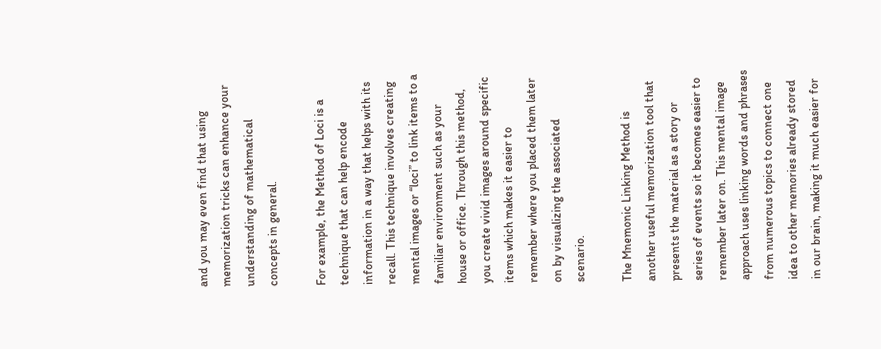and you may even find that using memorization tricks can enhance your understanding of mathematical concepts in general.

For example, the Method of Loci is a technique that can help encode information in a way that helps with its recall. This technique involves creating mental images or “loci” to link items to a familiar environment such as your house or office. Through this method, you create vivid images around specific items which makes it easier to remember where you placed them later on by visualizing the associated scenario.

The Mnemonic Linking Method is another useful memorization tool that presents the material as a story or series of events so it becomes easier to remember later on. This mental image approach uses linking words and phrases from numerous topics to connect one idea to other memories already stored in our brain, making it much easier for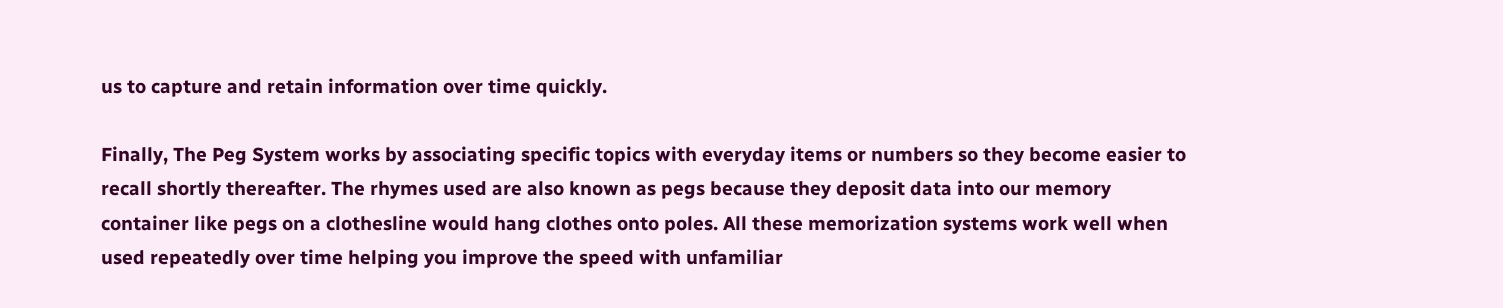us to capture and retain information over time quickly.

Finally, The Peg System works by associating specific topics with everyday items or numbers so they become easier to recall shortly thereafter. The rhymes used are also known as pegs because they deposit data into our memory container like pegs on a clothesline would hang clothes onto poles. All these memorization systems work well when used repeatedly over time helping you improve the speed with unfamiliar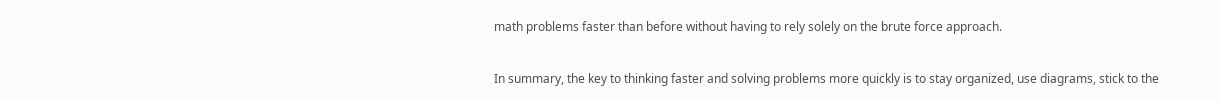math problems faster than before without having to rely solely on the brute force approach.


In summary, the key to thinking faster and solving problems more quickly is to stay organized, use diagrams, stick to the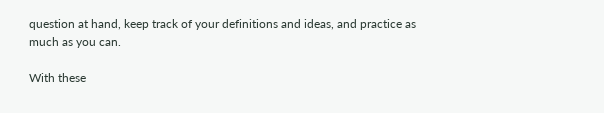question at hand, keep track of your definitions and ideas, and practice as much as you can.

With these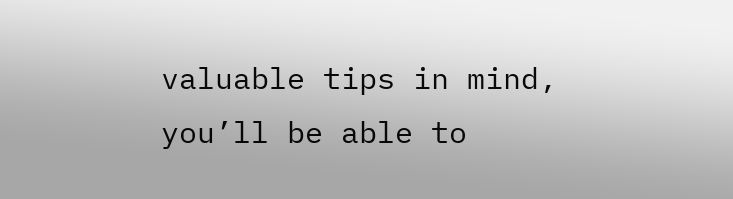valuable tips in mind, you’ll be able to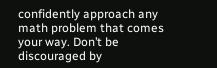confidently approach any math problem that comes your way. Don’t be discouraged by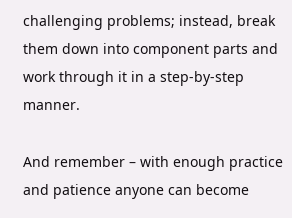challenging problems; instead, break them down into component parts and work through it in a step-by-step manner.

And remember – with enough practice and patience anyone can become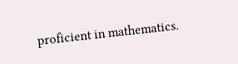proficient in mathematics.